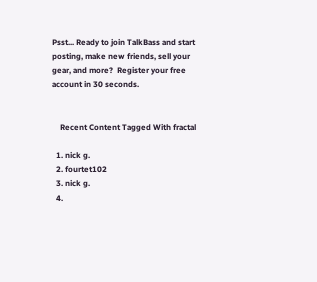Psst... Ready to join TalkBass and start posting, make new friends, sell your gear, and more?  Register your free account in 30 seconds.


    Recent Content Tagged With fractal

  1. nick g.
  2. fourtet102
  3. nick g.
  4.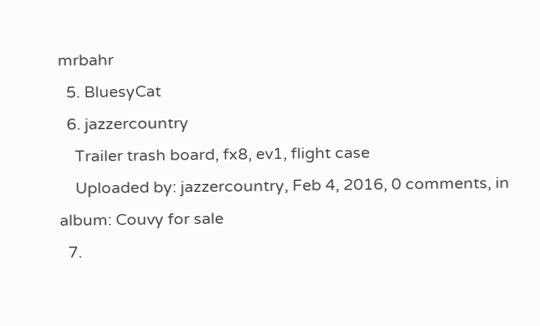mrbahr
  5. BluesyCat
  6. jazzercountry
    Trailer trash board, fx8, ev1, flight case
    Uploaded by: jazzercountry, Feb 4, 2016, 0 comments, in album: Couvy for sale
  7.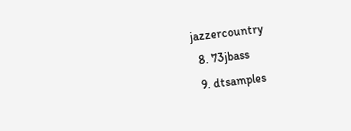jazzercountry
  8. 73jbass
  9. dtsamples